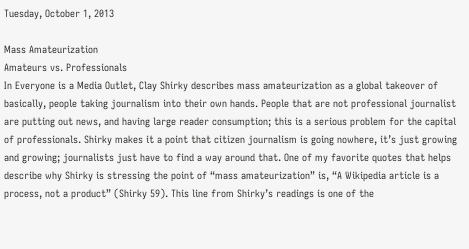Tuesday, October 1, 2013

Mass Amateurization
Amateurs vs. Professionals
In Everyone is a Media Outlet, Clay Shirky describes mass amateurization as a global takeover of basically, people taking journalism into their own hands. People that are not professional journalist are putting out news, and having large reader consumption; this is a serious problem for the capital of professionals. Shirky makes it a point that citizen journalism is going nowhere, it’s just growing and growing; journalists just have to find a way around that. One of my favorite quotes that helps describe why Shirky is stressing the point of “mass amateurization” is, “A Wikipedia article is a process, not a product” (Shirky 59). This line from Shirky’s readings is one of the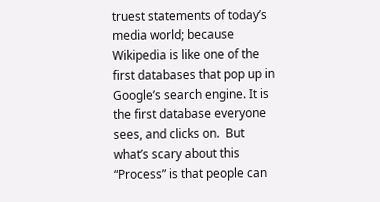truest statements of today’s media world; because Wikipedia is like one of the first databases that pop up in Google’s search engine. It is the first database everyone sees, and clicks on.  But what’s scary about this “Process” is that people can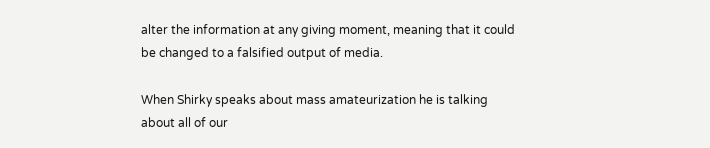alter the information at any giving moment, meaning that it could be changed to a falsified output of media.

When Shirky speaks about mass amateurization he is talking about all of our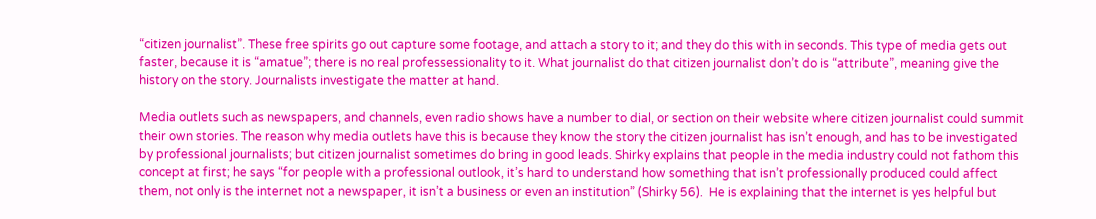“citizen journalist”. These free spirits go out capture some footage, and attach a story to it; and they do this with in seconds. This type of media gets out faster, because it is “amatue”; there is no real professessionality to it. What journalist do that citizen journalist don’t do is “attribute”, meaning give the history on the story. Journalists investigate the matter at hand.

Media outlets such as newspapers, and channels, even radio shows have a number to dial, or section on their website where citizen journalist could summit their own stories. The reason why media outlets have this is because they know the story the citizen journalist has isn’t enough, and has to be investigated by professional journalists; but citizen journalist sometimes do bring in good leads. Shirky explains that people in the media industry could not fathom this concept at first; he says “for people with a professional outlook, it’s hard to understand how something that isn’t professionally produced could affect them, not only is the internet not a newspaper, it isn’t a business or even an institution” (Shirky 56).  He is explaining that the internet is yes helpful but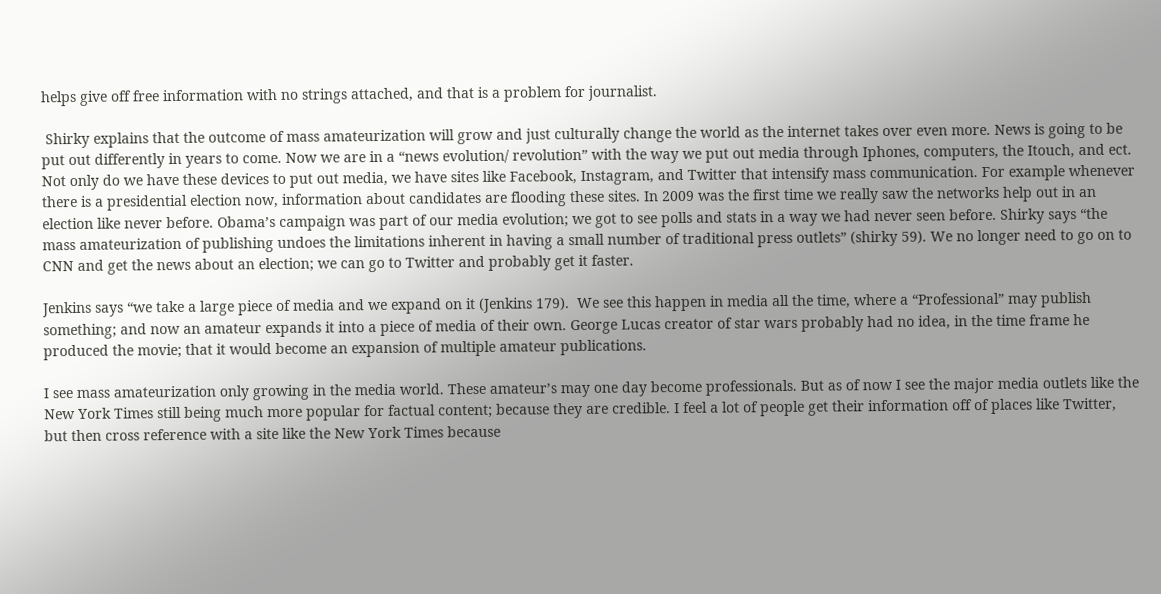helps give off free information with no strings attached, and that is a problem for journalist.

 Shirky explains that the outcome of mass amateurization will grow and just culturally change the world as the internet takes over even more. News is going to be put out differently in years to come. Now we are in a “news evolution/ revolution” with the way we put out media through Iphones, computers, the Itouch, and ect. Not only do we have these devices to put out media, we have sites like Facebook, Instagram, and Twitter that intensify mass communication. For example whenever there is a presidential election now, information about candidates are flooding these sites. In 2009 was the first time we really saw the networks help out in an election like never before. Obama’s campaign was part of our media evolution; we got to see polls and stats in a way we had never seen before. Shirky says “the mass amateurization of publishing undoes the limitations inherent in having a small number of traditional press outlets” (shirky 59). We no longer need to go on to CNN and get the news about an election; we can go to Twitter and probably get it faster.

Jenkins says “we take a large piece of media and we expand on it (Jenkins 179).  We see this happen in media all the time, where a “Professional” may publish something; and now an amateur expands it into a piece of media of their own. George Lucas creator of star wars probably had no idea, in the time frame he produced the movie; that it would become an expansion of multiple amateur publications.

I see mass amateurization only growing in the media world. These amateur’s may one day become professionals. But as of now I see the major media outlets like the New York Times still being much more popular for factual content; because they are credible. I feel a lot of people get their information off of places like Twitter, but then cross reference with a site like the New York Times because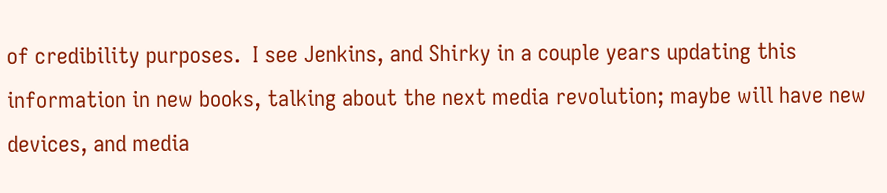of credibility purposes.  I see Jenkins, and Shirky in a couple years updating this information in new books, talking about the next media revolution; maybe will have new devices, and media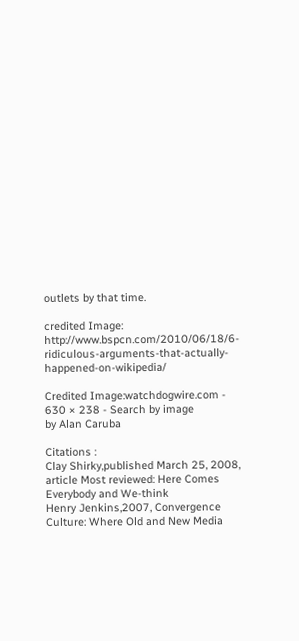outlets by that time.

credited Image: http://www.bspcn.com/2010/06/18/6-ridiculous-arguments-that-actually-happened-on-wikipedia/

Credited Image:watchdogwire.com - 630 × 238 - Search by image
by Alan Caruba

Citations :
Clay Shirky,published March 25, 2008, article Most reviewed: Here Comes Everybody and We-think
Henry Jenkins,2007, Convergence Culture: Where Old and New Media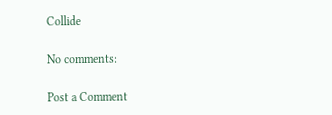Collide

No comments:

Post a Comment